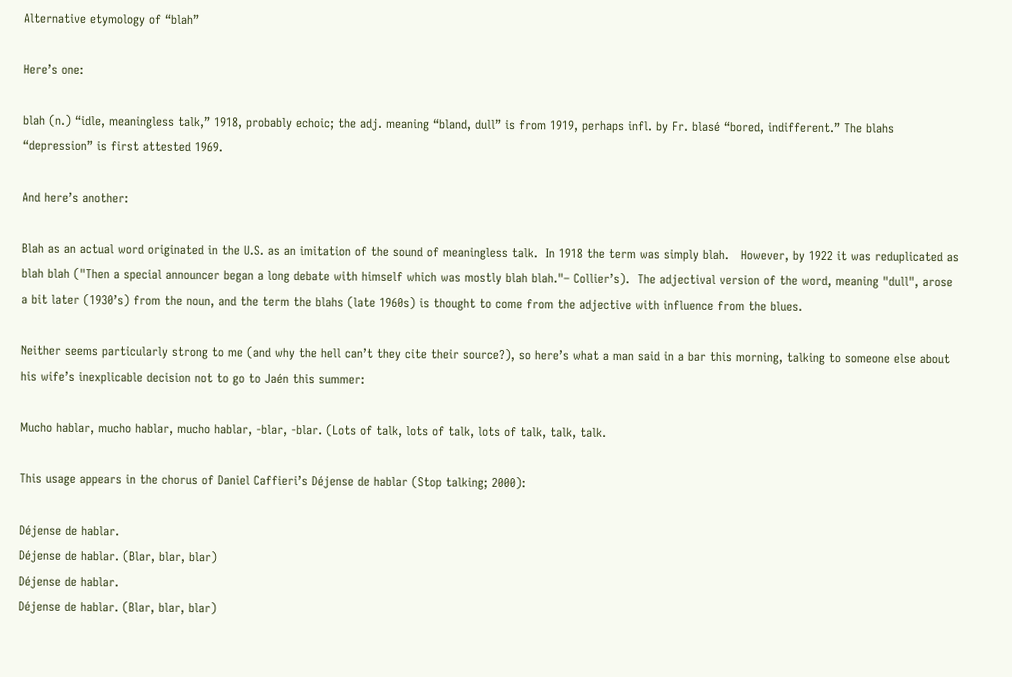Alternative etymology of “blah”

Here’s one:

blah (n.) “idle, meaningless talk,” 1918, probably echoic; the adj. meaning “bland, dull” is from 1919, perhaps infl. by Fr. blasé “bored, indifferent.” The blahs “depression” is first attested 1969.

And here’s another:

Blah as an actual word originated in the U.S. as an imitation of the sound of meaningless talk.  In 1918 the term was simply blah.   However, by 1922 it was reduplicated as blah blah ("Then a special announcer began a long debate with himself which was mostly blah blah."– Collier’s).  The adjectival version of the word, meaning "dull", arose a bit later (1930’s) from the noun, and the term the blahs (late 1960s) is thought to come from the adjective with influence from the blues.

Neither seems particularly strong to me (and why the hell can’t they cite their source?), so here’s what a man said in a bar this morning, talking to someone else about his wife’s inexplicable decision not to go to Jaén this summer:

Mucho hablar, mucho hablar, mucho hablar, -blar, -blar. (Lots of talk, lots of talk, lots of talk, talk, talk.

This usage appears in the chorus of Daniel Caffieri’s Déjense de hablar (Stop talking; 2000):

Déjense de hablar.
Déjense de hablar. (Blar, blar, blar)
Déjense de hablar.
Déjense de hablar. (Blar, blar, blar)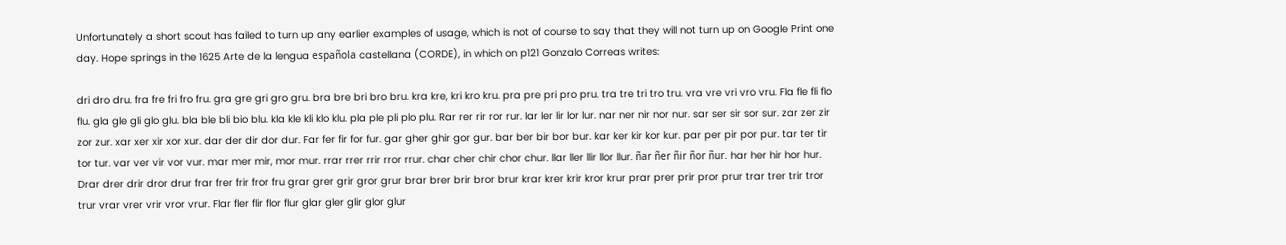Unfortunately a short scout has failed to turn up any earlier examples of usage, which is not of course to say that they will not turn up on Google Print one day. Hope springs in the 1625 Arte de la lengua española castellana (CORDE), in which on p121 Gonzalo Correas writes:

dri dro dru. fra fre fri fro fru. gra gre gri gro gru. bra bre bri bro bru. kra kre, kri kro kru. pra pre pri pro pru. tra tre tri tro tru. vra vre vri vro vru. Fla fle fli flo flu. gla gle gli glo glu. bla ble bli bio blu. kla kle kli klo klu. pla ple pli plo plu. Rar rer rir ror rur. lar ler lir lor lur. nar ner nir nor nur. sar ser sir sor sur. zar zer zir zor zur. xar xer xir xor xur. dar der dir dor dur. Far fer fir for fur. gar gher ghir gor gur. bar ber bir bor bur. kar ker kir kor kur. par per pir por pur. tar ter tir tor tur. var ver vir vor vur. mar mer mir, mor mur. rrar rrer rrir rror rrur. char cher chir chor chur. llar ller llir llor llur. ñar ñer ñir ñor ñur. har her hir hor hur. Drar drer drir dror drur frar frer frir fror fru grar grer grir gror grur brar brer brir bror brur krar krer krir kror krur prar prer prir pror prur trar trer trir tror trur vrar vrer vrir vror vrur. Flar fler flir flor flur glar gler glir glor glur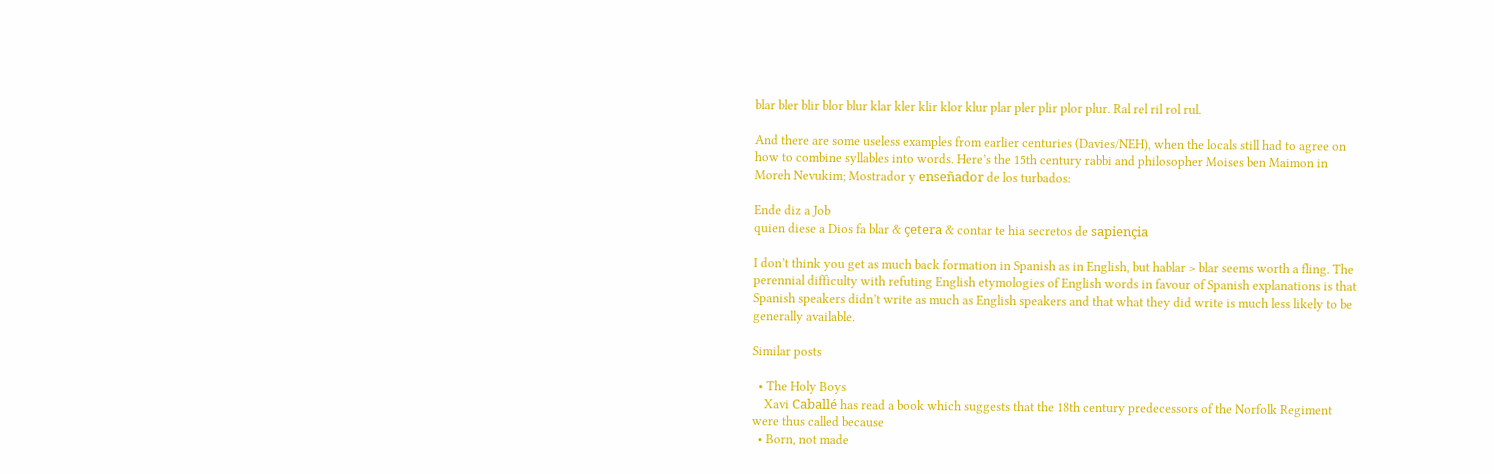blar bler blir blor blur klar kler klir klor klur plar pler plir plor plur. Ral rel ril rol rul.

And there are some useless examples from earlier centuries (Davies/NEH), when the locals still had to agree on how to combine syllables into words. Here’s the 15th century rabbi and philosopher Moises ben Maimon in Moreh Nevukim; Mostrador y enseñador de los turbados:

Ende diz a Job
quien diese a Dios fa blar & çetera & contar te hia secretos de sapiençia

I don’t think you get as much back formation in Spanish as in English, but hablar > blar seems worth a fling. The perennial difficulty with refuting English etymologies of English words in favour of Spanish explanations is that Spanish speakers didn’t write as much as English speakers and that what they did write is much less likely to be generally available.

Similar posts

  • The Holy Boys
    Xavi Caballé has read a book which suggests that the 18th century predecessors of the Norfolk Regiment were thus called because
  • Born, not made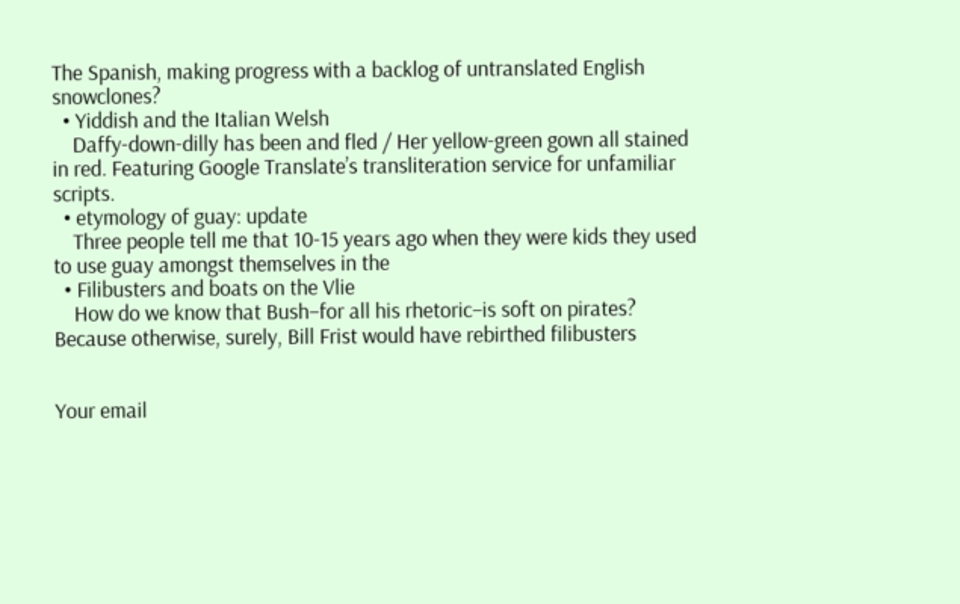The Spanish, making progress with a backlog of untranslated English snowclones?
  • Yiddish and the Italian Welsh
    Daffy-down-dilly has been and fled / Her yellow-green gown all stained in red. Featuring Google Translate’s transliteration service for unfamiliar scripts.
  • etymology of guay: update
    Three people tell me that 10-15 years ago when they were kids they used to use guay amongst themselves in the
  • Filibusters and boats on the Vlie
    How do we know that Bush–for all his rhetoric–is soft on pirates? Because otherwise, surely, Bill Frist would have rebirthed filibusters


Your email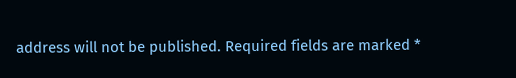address will not be published. Required fields are marked *